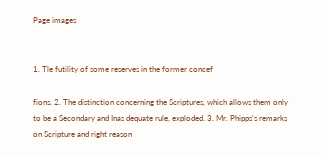Page images


1. Tle futility of some reserves in the former concef

fions. 2. The distinction concerning the Scriptures, which allows them only to be a Secondary and Inas dequate rule, exploded. 3. Mr. Phipps's remarks on Scripture and right reason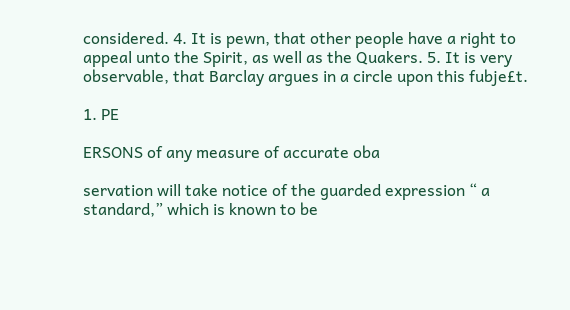considered. 4. It is pewn, that other people have a right to appeal unto the Spirit, as well as the Quakers. 5. It is very observable, that Barclay argues in a circle upon this fubje£t.

1. PE

ERSONS of any measure of accurate oba

servation will take notice of the guarded expression “ a standard,” which is known to be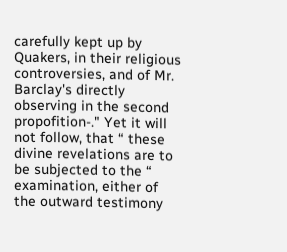carefully kept up by Quakers, in their religious controversies, and of Mr. Barclay's directly observing in the second propofition-." Yet it will not follow, that “ these divine revelations are to be subjected to the “ examination, either of the outward testimony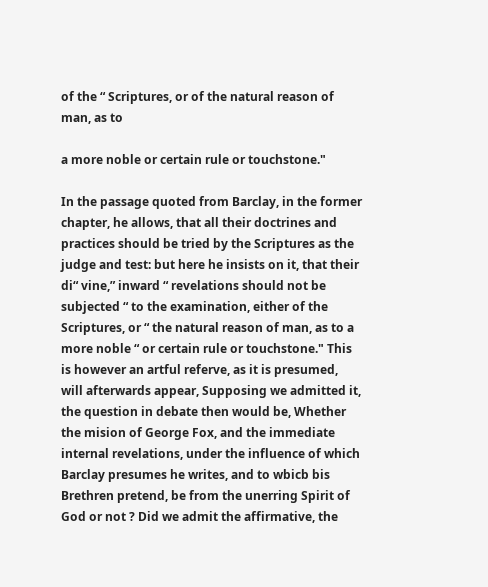of the “ Scriptures, or of the natural reason of man, as to

a more noble or certain rule or touchstone."

In the passage quoted from Barclay, in the former chapter, he allows, that all their doctrines and practices should be tried by the Scriptures as the judge and test: but here he insists on it, that their di“ vine,” inward “ revelations should not be subjected “ to the examination, either of the Scriptures, or “ the natural reason of man, as to a more noble “ or certain rule or touchstone." This is however an artful referve, as it is presumed, will afterwards appear, Supposing we admitted it, the question in debate then would be, Whether the mision of George Fox, and the immediate internal revelations, under the influence of which Barclay presumes he writes, and to wbicb bis Brethren pretend, be from the unerring Spirit of God or not ? Did we admit the affirmative, the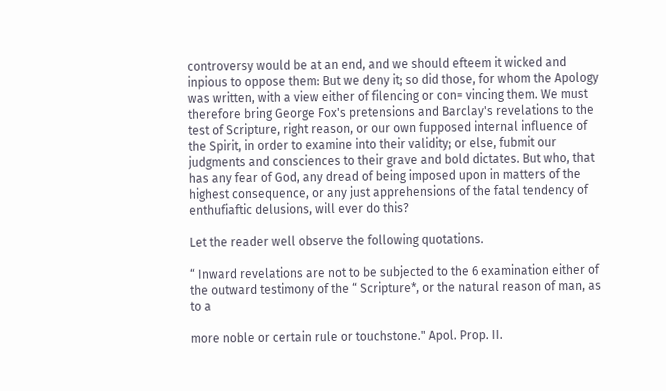controversy would be at an end, and we should efteem it wicked and inpious to oppose them: But we deny it; so did those, for whom the Apology was written, with a view either of filencing or con= vincing them. We must therefore bring George Fox's pretensions and Barclay's revelations to the test of Scripture, right reason, or our own fupposed internal influence of the Spirit, in order to examine into their validity; or else, fubmit our judgments and consciences to their grave and bold dictates. But who, that has any fear of God, any dread of being imposed upon in matters of the highest consequence, or any just apprehensions of the fatal tendency of enthufiaftic delusions, will ever do this?

Let the reader well observe the following quotations.

“ Inward revelations are not to be subjected to the 6 examination either of the outward testimony of the “ Scripture*, or the natural reason of man, as to a

more noble or certain rule or touchstone." Apol. Prop. II.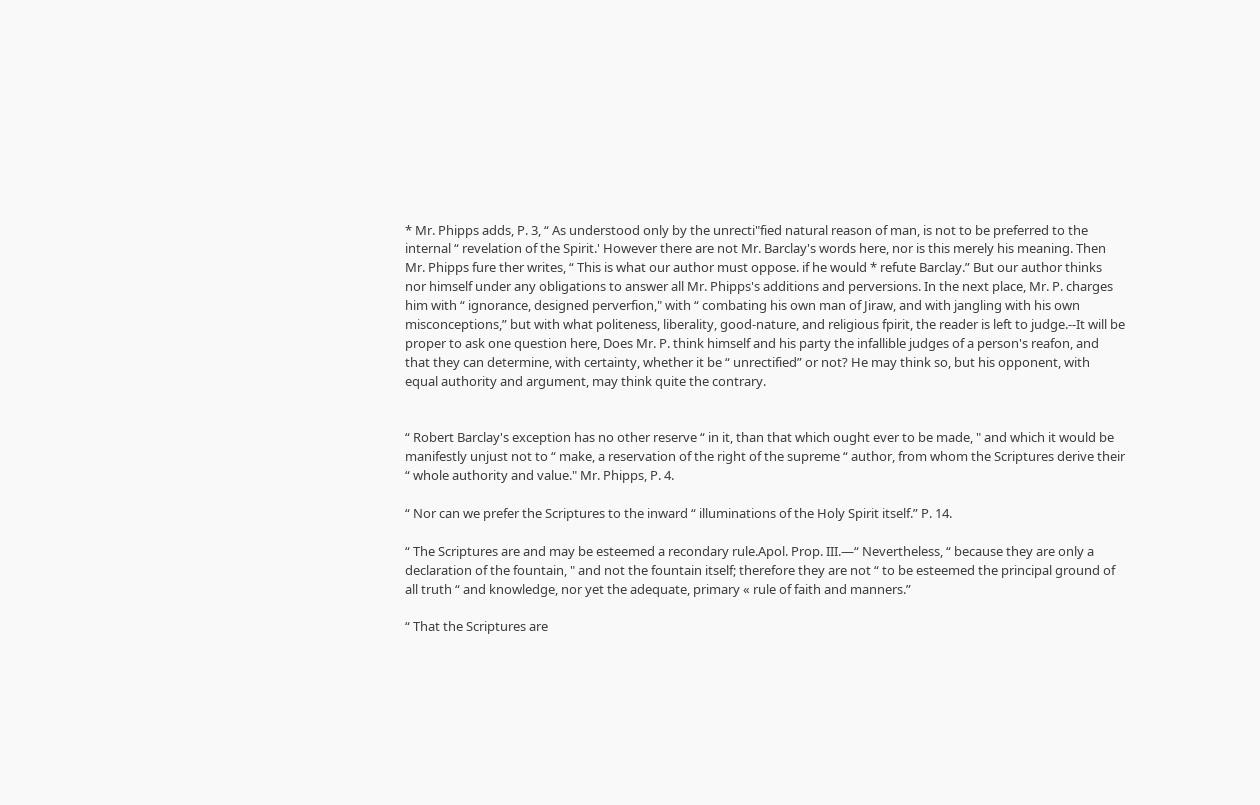* Mr. Phipps adds, P. 3, “ As understood only by the unrecti"fied natural reason of man, is not to be preferred to the internal “ revelation of the Spirit.' However there are not Mr. Barclay's words here, nor is this merely his meaning. Then Mr. Phipps fure ther writes, “ This is what our author must oppose. if he would * refute Barclay.” But our author thinks nor himself under any obligations to answer all Mr. Phipps's additions and perversions. In the next place, Mr. P. charges him with “ ignorance, designed perverfion," with “ combating his own man of Jiraw, and with jangling with his own misconceptions,” but with what politeness, liberality, good-nature, and religious fpirit, the reader is left to judge.--It will be proper to ask one question here, Does Mr. P. think himself and his party the infallible judges of a person's reafon, and that they can determine, with certainty, whether it be “ unrectified” or not? He may think so, but his opponent, with equal authority and argument, may think quite the contrary.


“ Robert Barclay's exception has no other reserve “ in it, than that which ought ever to be made, " and which it would be manifestly unjust not to “ make, a reservation of the right of the supreme “ author, from whom the Scriptures derive their “ whole authority and value." Mr. Phipps, P. 4.

“ Nor can we prefer the Scriptures to the inward “ illuminations of the Holy Spirit itself.” P. 14.

“ The Scriptures are and may be esteemed a recondary rule.Apol. Prop. III.—“ Nevertheless, “ because they are only a declaration of the fountain, " and not the fountain itself; therefore they are not “ to be esteemed the principal ground of all truth “ and knowledge, nor yet the adequate, primary « rule of faith and manners.”

“ That the Scriptures are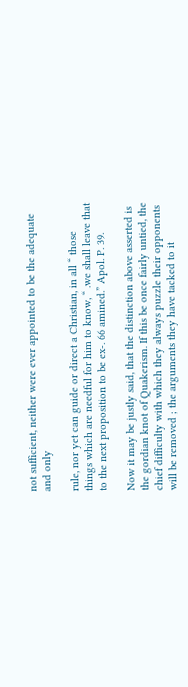not sufficient, neither were ever appointed to be the adequate and only

rule, nor yet can guide or direct a Christian, in all “ those things which are needful for him to know, “ .we shall leave that to the next proposition to be ex-. 66 amined.” Apol. P. 39.

Now it may be justly said, that the distinction above asserted is the gordian knot of Quakerism. If this be once fairly untied, the chief difficulty with which they always puzzle their opponents will be removed ; the arguments they have tacked to it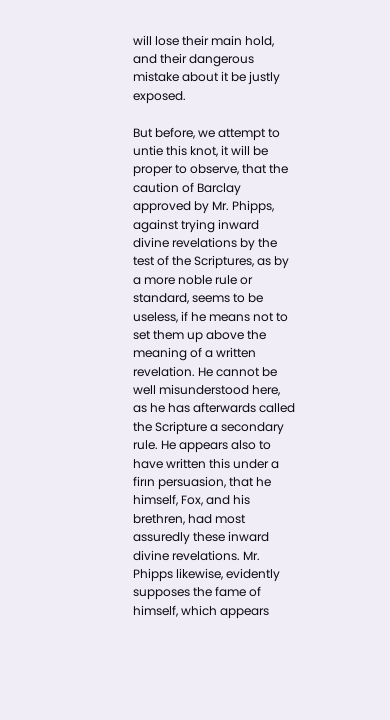will lose their main hold, and their dangerous mistake about it be justly exposed.

But before, we attempt to untie this knot, it will be proper to observe, that the caution of Barclay approved by Mr. Phipps, against trying inward divine revelations by the test of the Scriptures, as by a more noble rule or standard, seems to be useless, if he means not to set them up above the meaning of a written revelation. He cannot be well misunderstood here, as he has afterwards called the Scripture a secondary rule. He appears also to have written this under a firın persuasion, that he himself, Fox, and his brethren, had most assuredly these inward divine revelations. Mr. Phipps likewise, evidently supposes the fame of himself, which appears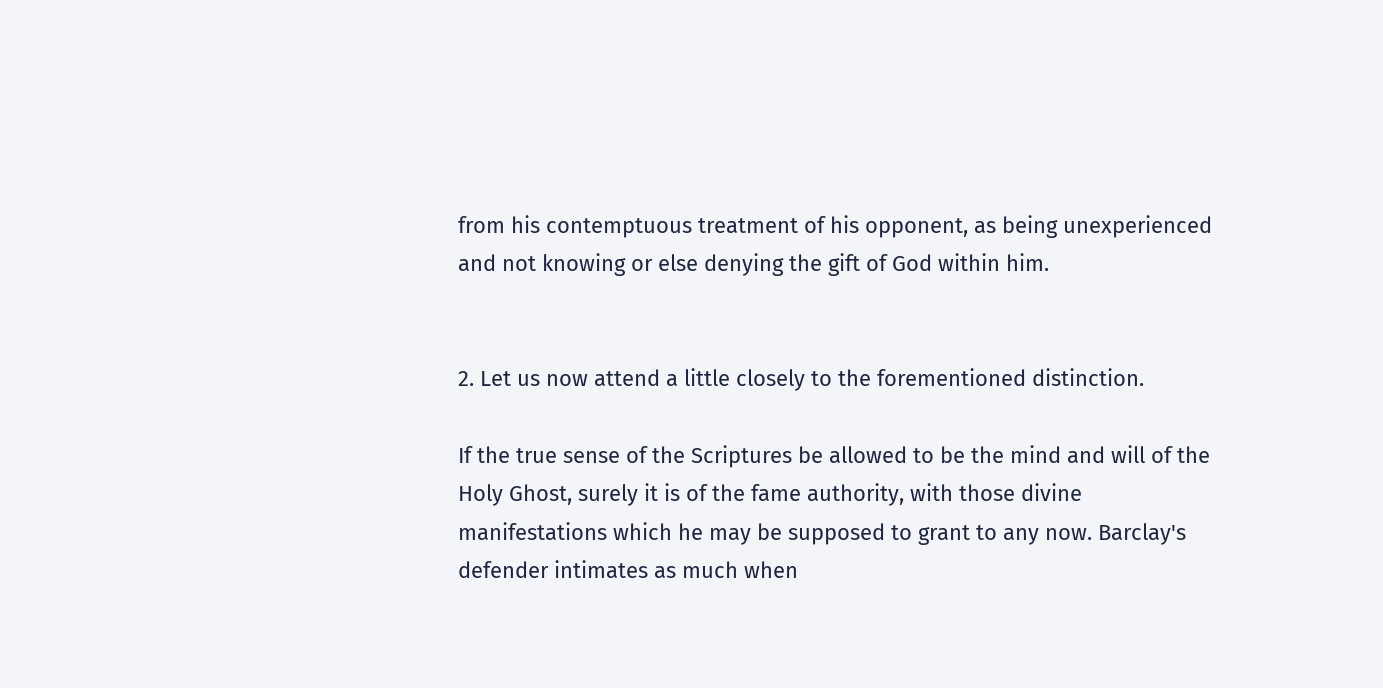from his contemptuous treatment of his opponent, as being unexperienced and not knowing or else denying the gift of God within him.


2. Let us now attend a little closely to the forementioned distinction.

If the true sense of the Scriptures be allowed to be the mind and will of the Holy Ghost, surely it is of the fame authority, with those divine manifestations which he may be supposed to grant to any now. Barclay's defender intimates as much when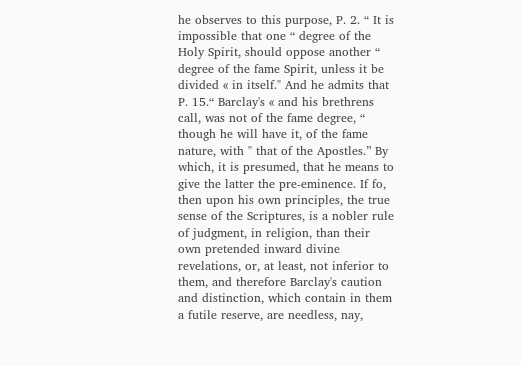he observes to this purpose, P. 2. “ It is impossible that one “ degree of the Holy Spirit, should oppose another “ degree of the fame Spirit, unless it be divided « in itself." And he admits that P. 15.“ Barclay's « and his brethrens call, was not of the fame degree, “ though he will have it, of the fame nature, with " that of the Apostles.” By which, it is presumed, that he means to give the latter the pre-eminence. If fo, then upon his own principles, the true sense of the Scriptures, is a nobler rule of judgment, in religion, than their own pretended inward divine revelations, or, at least, not inferior to them, and therefore Barclay's caution and distinction, which contain in them a futile reserve, are needless, nay,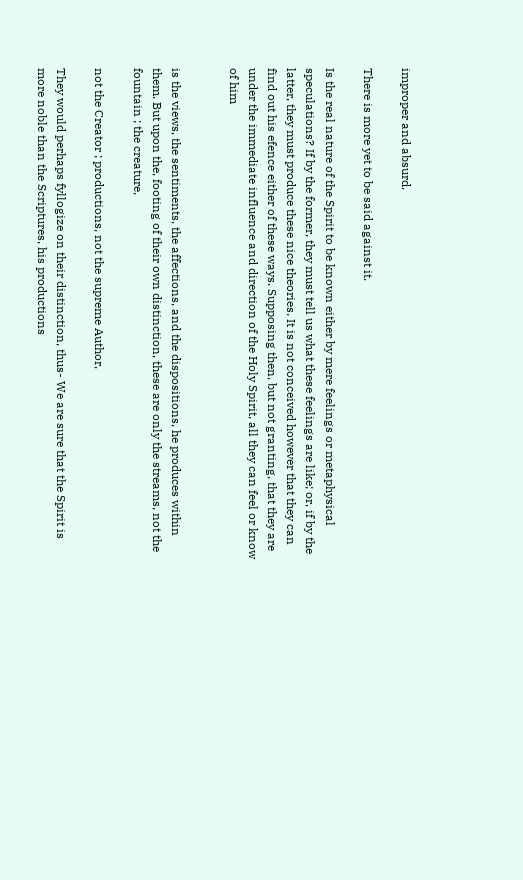improper and absurd.

There is more yet to be said against it.

Is the real nature of the Spirit to be known either by mere feelings or metaphysical speculations? If by the former, they must tell us what these feelings are like; or, if by the latter, they must produce these nice theories. It is not conceived however that they can find out his efence either of these ways. Supposing then, but not granting, that they are under the immediate influence and direction of the Holy Spirit, all they can feel or know of him


is the views, the sentiments, the affections, and the dispositions, he produces within them. But upon the, footing of their own distinction, these are only the streams, not the fountain ; the creature,

not the Creator ; productions, not the supreme Author,

They would perhaps fyllogize on their distinction, thus- We are sure that the Spirit is more noble than the Scriptures, his productions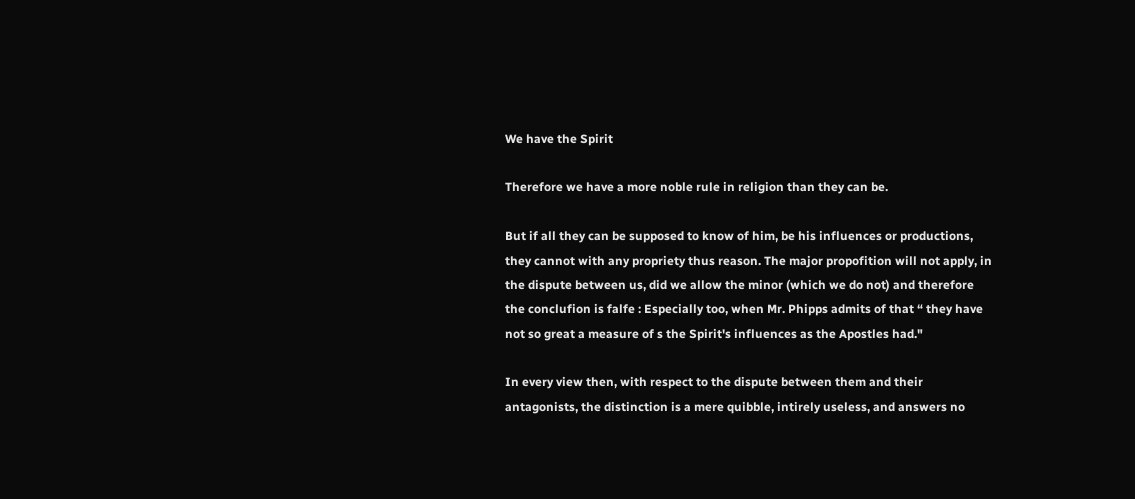We have the Spirit

Therefore we have a more noble rule in religion than they can be.

But if all they can be supposed to know of him, be his influences or productions, they cannot with any propriety thus reason. The major propofition will not apply, in the dispute between us, did we allow the minor (which we do not) and therefore the conclufion is falfe : Especially too, when Mr. Phipps admits of that “ they have not so great a measure of s the Spirit's influences as the Apostles had."

In every view then, with respect to the dispute between them and their antagonists, the distinction is a mere quibble, intirely useless, and answers no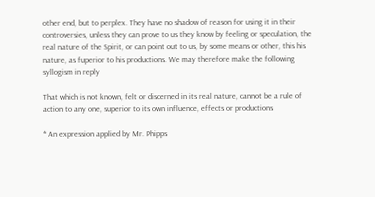other end, but to perplex. They have no shadow of reason for using it in their controversies, unless they can prove to us they know by feeling or speculation, the real nature of the Spirit, or can point out to us, by some means or other, this his nature, as fuperior to his productions. We may therefore make the following syllogism in reply

That which is not known, felt or discerned in its real nature, cannot be a rule of action to any one, superior to its own influence, effects or productions

* An expression applied by Mr. Phipps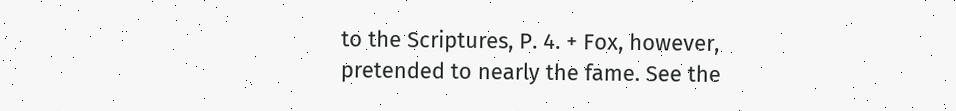to the Scriptures, P. 4. + Fox, however, pretended to nearly the fame. See the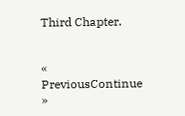Third Chapter.


« PreviousContinue »